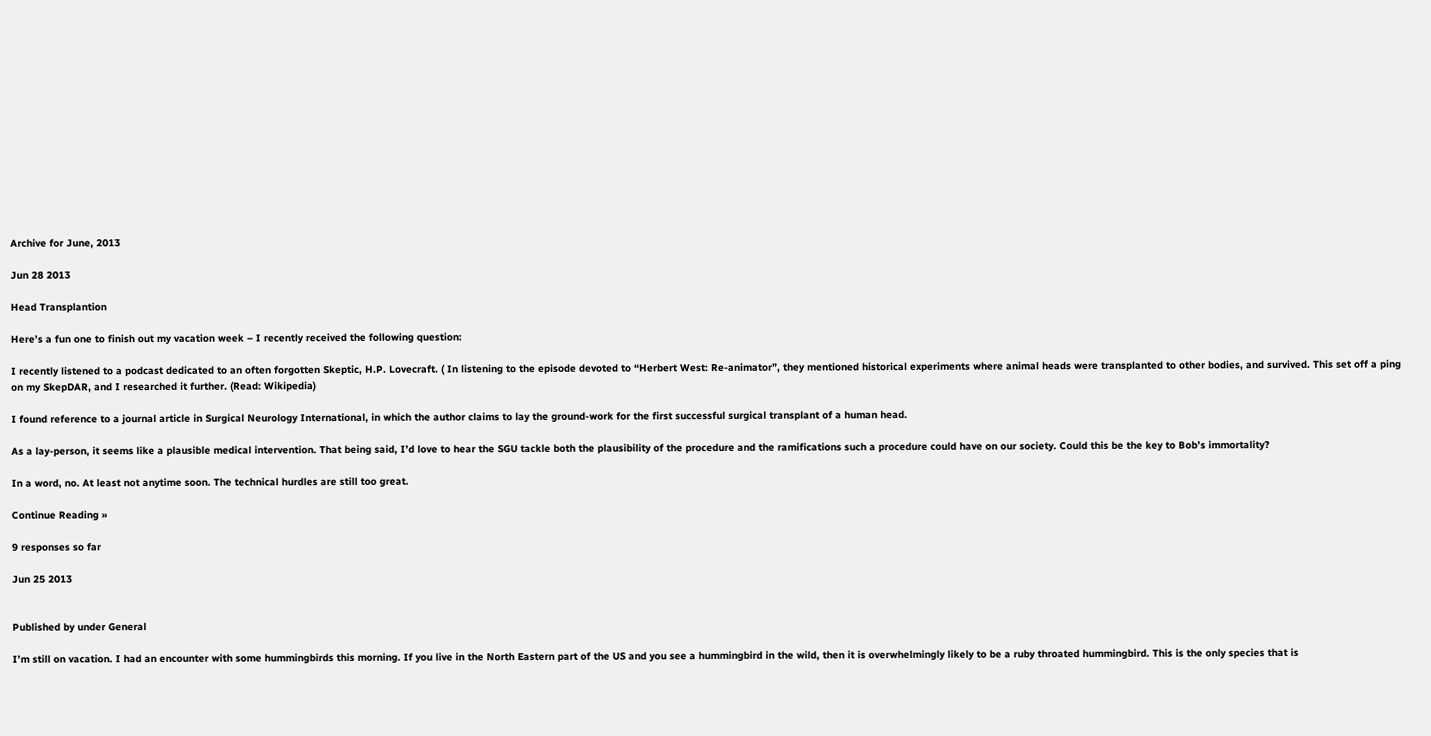Archive for June, 2013

Jun 28 2013

Head Transplantion

Here’s a fun one to finish out my vacation week – I recently received the following question:

I recently listened to a podcast dedicated to an often forgotten Skeptic, H.P. Lovecraft. ( In listening to the episode devoted to “Herbert West: Re-animator”, they mentioned historical experiments where animal heads were transplanted to other bodies, and survived. This set off a ping on my SkepDAR, and I researched it further. (Read: Wikipedia)

I found reference to a journal article in Surgical Neurology International, in which the author claims to lay the ground-work for the first successful surgical transplant of a human head.

As a lay-person, it seems like a plausible medical intervention. That being said, I’d love to hear the SGU tackle both the plausibility of the procedure and the ramifications such a procedure could have on our society. Could this be the key to Bob’s immortality?

In a word, no. At least not anytime soon. The technical hurdles are still too great.

Continue Reading »

9 responses so far

Jun 25 2013


Published by under General

I’m still on vacation. I had an encounter with some hummingbirds this morning. If you live in the North Eastern part of the US and you see a hummingbird in the wild, then it is overwhelmingly likely to be a ruby throated hummingbird. This is the only species that is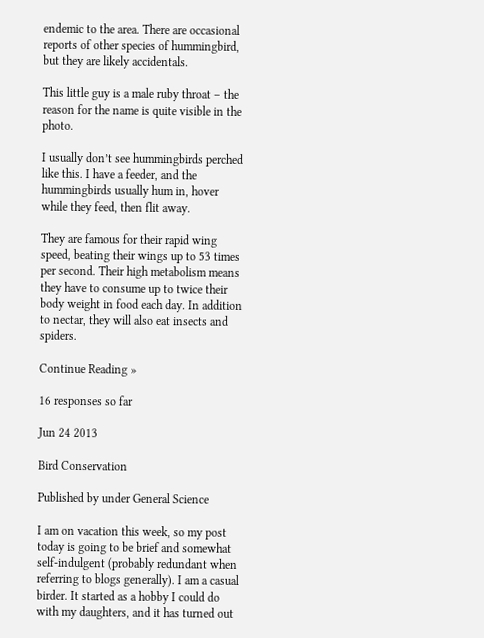endemic to the area. There are occasional reports of other species of hummingbird, but they are likely accidentals.

This little guy is a male ruby throat – the reason for the name is quite visible in the photo.

I usually don’t see hummingbirds perched like this. I have a feeder, and the hummingbirds usually hum in, hover while they feed, then flit away.

They are famous for their rapid wing speed, beating their wings up to 53 times per second. Their high metabolism means they have to consume up to twice their body weight in food each day. In addition to nectar, they will also eat insects and spiders.

Continue Reading »

16 responses so far

Jun 24 2013

Bird Conservation

Published by under General Science

I am on vacation this week, so my post today is going to be brief and somewhat self-indulgent (probably redundant when referring to blogs generally). I am a casual birder. It started as a hobby I could do with my daughters, and it has turned out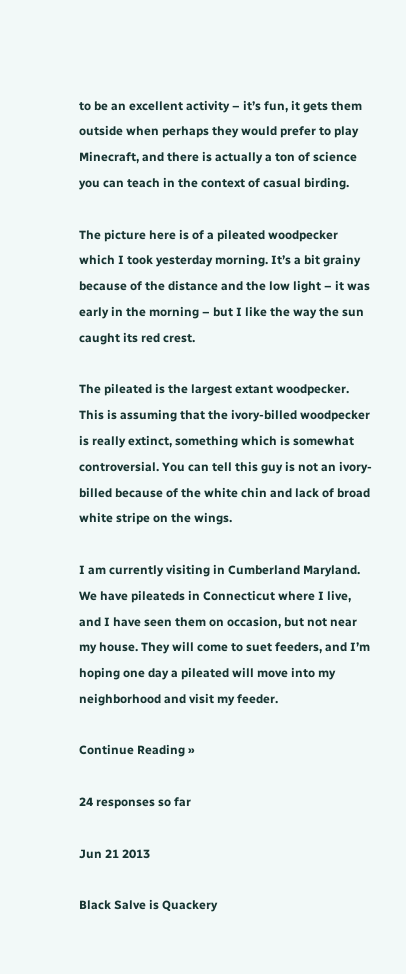to be an excellent activity – it’s fun, it gets them outside when perhaps they would prefer to play Minecraft, and there is actually a ton of science you can teach in the context of casual birding.

The picture here is of a pileated woodpecker which I took yesterday morning. It’s a bit grainy because of the distance and the low light – it was early in the morning – but I like the way the sun caught its red crest.

The pileated is the largest extant woodpecker. This is assuming that the ivory-billed woodpecker is really extinct, something which is somewhat controversial. You can tell this guy is not an ivory-billed because of the white chin and lack of broad white stripe on the wings.

I am currently visiting in Cumberland Maryland. We have pileateds in Connecticut where I live, and I have seen them on occasion, but not near my house. They will come to suet feeders, and I’m hoping one day a pileated will move into my neighborhood and visit my feeder.

Continue Reading »

24 responses so far

Jun 21 2013

Black Salve is Quackery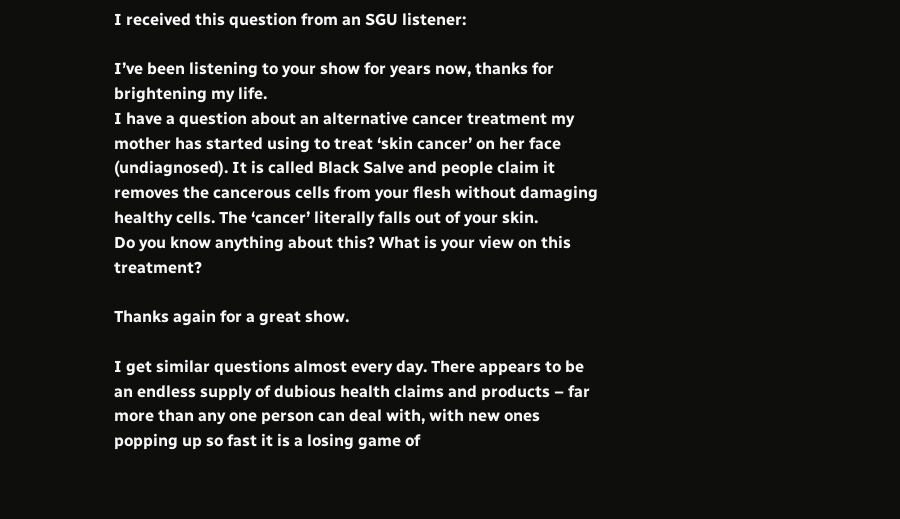I received this question from an SGU listener:

I’ve been listening to your show for years now, thanks for brightening my life.
I have a question about an alternative cancer treatment my mother has started using to treat ‘skin cancer’ on her face (undiagnosed). It is called Black Salve and people claim it removes the cancerous cells from your flesh without damaging healthy cells. The ‘cancer’ literally falls out of your skin.
Do you know anything about this? What is your view on this treatment?

Thanks again for a great show.

I get similar questions almost every day. There appears to be an endless supply of dubious health claims and products – far more than any one person can deal with, with new ones popping up so fast it is a losing game of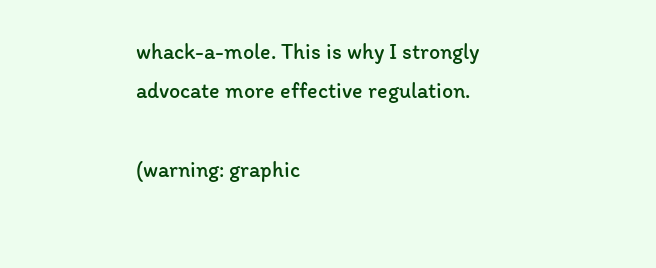whack-a-mole. This is why I strongly advocate more effective regulation.

(warning: graphic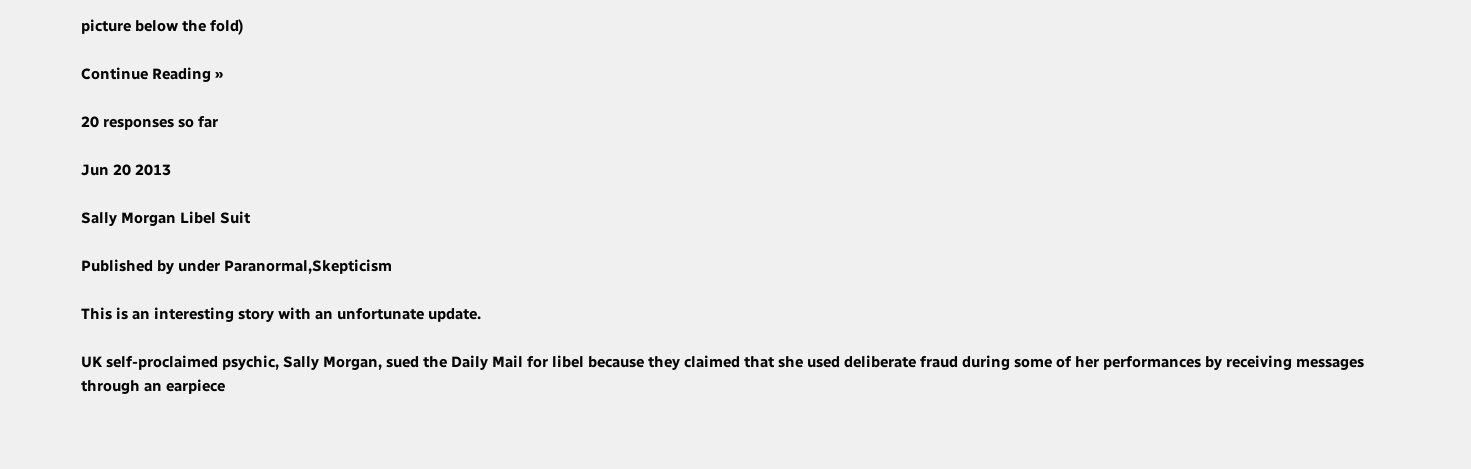picture below the fold)

Continue Reading »

20 responses so far

Jun 20 2013

Sally Morgan Libel Suit

Published by under Paranormal,Skepticism

This is an interesting story with an unfortunate update.

UK self-proclaimed psychic, Sally Morgan, sued the Daily Mail for libel because they claimed that she used deliberate fraud during some of her performances by receiving messages through an earpiece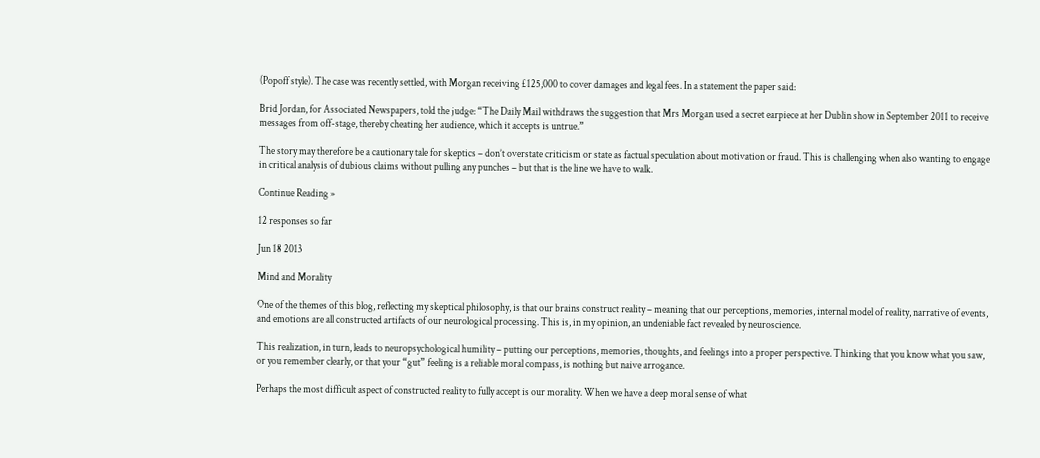(Popoff style). The case was recently settled, with Morgan receiving £125,000 to cover damages and legal fees. In a statement the paper said:

Brid Jordan, for Associated Newspapers, told the judge: “The Daily Mail withdraws the suggestion that Mrs Morgan used a secret earpiece at her Dublin show in September 2011 to receive messages from off-stage, thereby cheating her audience, which it accepts is untrue.”

The story may therefore be a cautionary tale for skeptics – don’t overstate criticism or state as factual speculation about motivation or fraud. This is challenging when also wanting to engage in critical analysis of dubious claims without pulling any punches – but that is the line we have to walk.

Continue Reading »

12 responses so far

Jun 18 2013

Mind and Morality

One of the themes of this blog, reflecting my skeptical philosophy, is that our brains construct reality – meaning that our perceptions, memories, internal model of reality, narrative of events, and emotions are all constructed artifacts of our neurological processing. This is, in my opinion, an undeniable fact revealed by neuroscience.

This realization, in turn, leads to neuropsychological humility – putting our perceptions, memories, thoughts, and feelings into a proper perspective. Thinking that you know what you saw, or you remember clearly, or that your “gut” feeling is a reliable moral compass, is nothing but naive arrogance.

Perhaps the most difficult aspect of constructed reality to fully accept is our morality. When we have a deep moral sense of what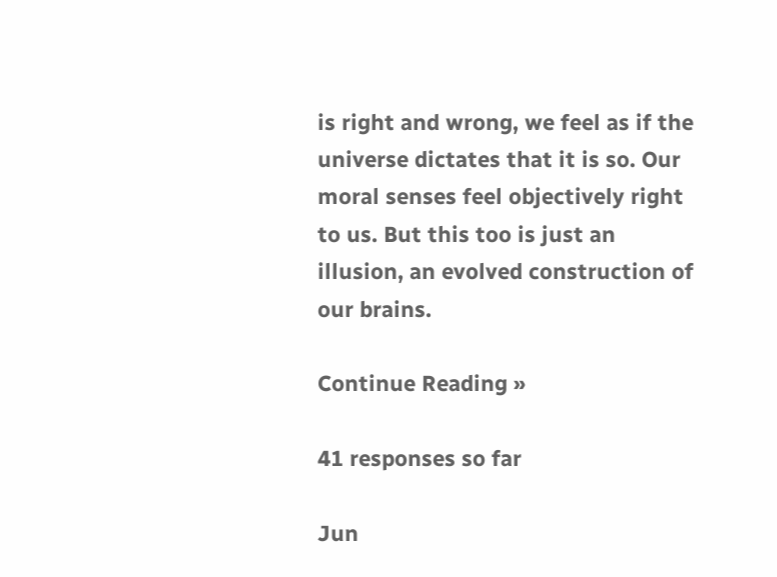is right and wrong, we feel as if the universe dictates that it is so. Our moral senses feel objectively right to us. But this too is just an illusion, an evolved construction of our brains.

Continue Reading »

41 responses so far

Jun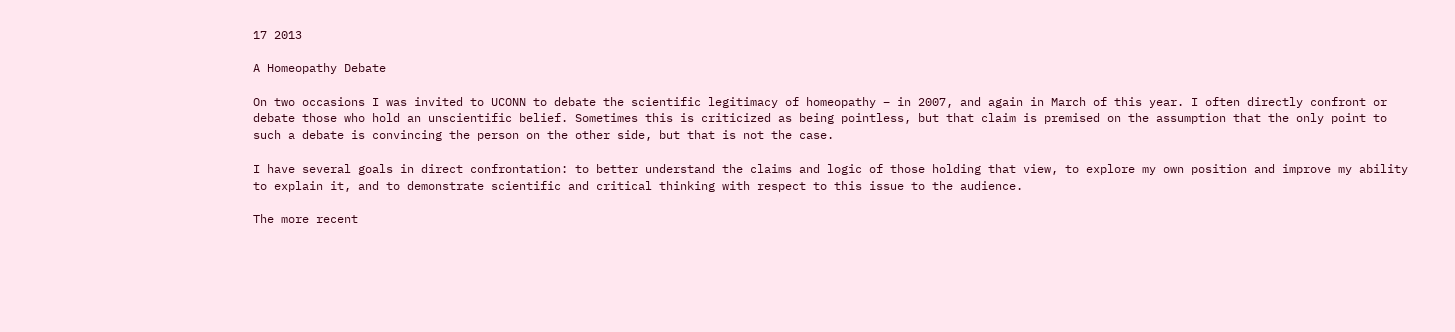17 2013

A Homeopathy Debate

On two occasions I was invited to UCONN to debate the scientific legitimacy of homeopathy – in 2007, and again in March of this year. I often directly confront or debate those who hold an unscientific belief. Sometimes this is criticized as being pointless, but that claim is premised on the assumption that the only point to such a debate is convincing the person on the other side, but that is not the case.

I have several goals in direct confrontation: to better understand the claims and logic of those holding that view, to explore my own position and improve my ability to explain it, and to demonstrate scientific and critical thinking with respect to this issue to the audience.

The more recent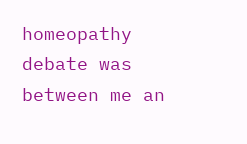homeopathy debate was between me an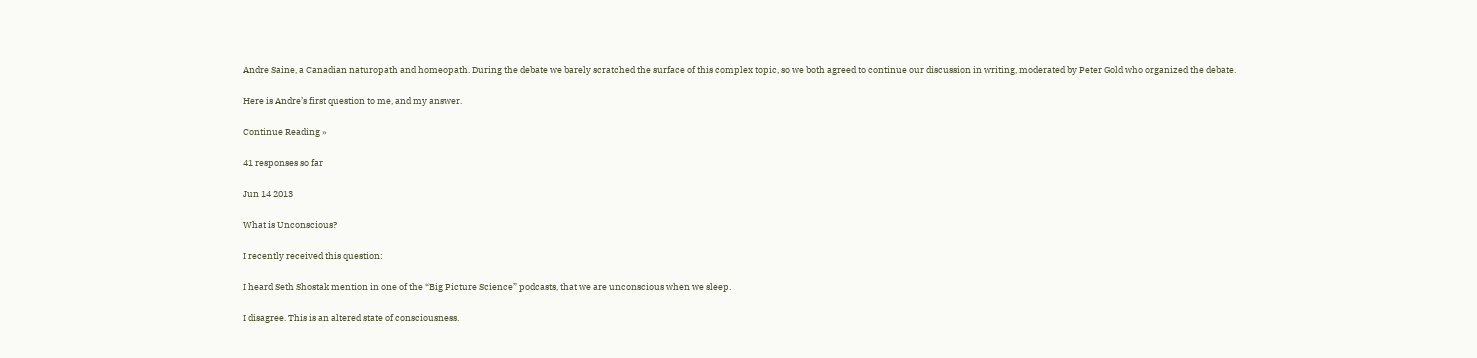Andre Saine, a Canadian naturopath and homeopath. During the debate we barely scratched the surface of this complex topic, so we both agreed to continue our discussion in writing, moderated by Peter Gold who organized the debate.

Here is Andre’s first question to me, and my answer.

Continue Reading »

41 responses so far

Jun 14 2013

What is Unconscious?

I recently received this question:

I heard Seth Shostak mention in one of the “Big Picture Science” podcasts, that we are unconscious when we sleep.

I disagree. This is an altered state of consciousness.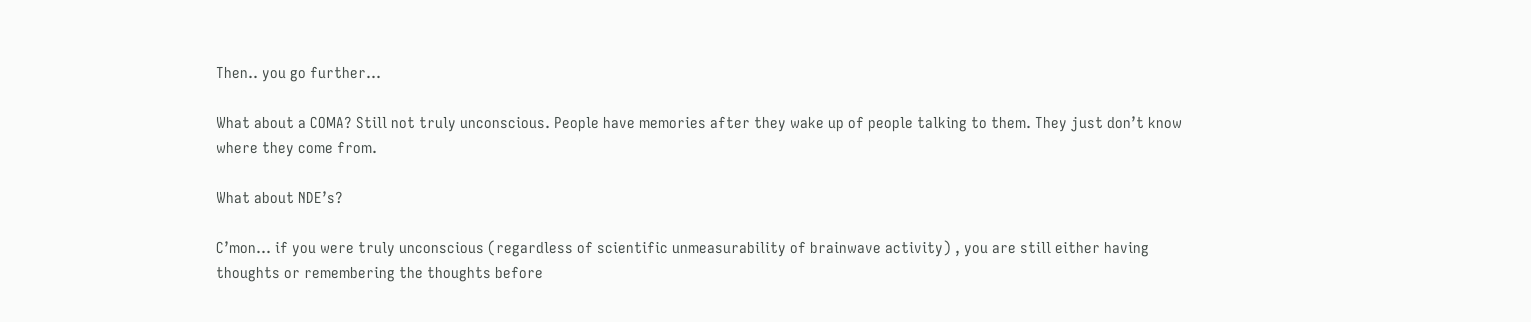Then.. you go further…

What about a COMA? Still not truly unconscious. People have memories after they wake up of people talking to them. They just don’t know where they come from.

What about NDE’s?

C’mon… if you were truly unconscious (regardless of scientific unmeasurability of brainwave activity) , you are still either having thoughts or remembering the thoughts before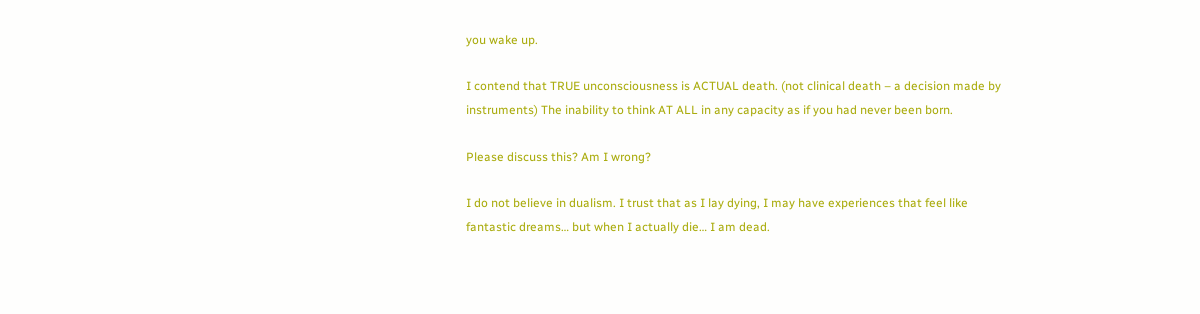you wake up.

I contend that TRUE unconsciousness is ACTUAL death. (not clinical death – a decision made by instruments) The inability to think AT ALL in any capacity as if you had never been born.

Please discuss this? Am I wrong?

I do not believe in dualism. I trust that as I lay dying, I may have experiences that feel like fantastic dreams… but when I actually die… I am dead.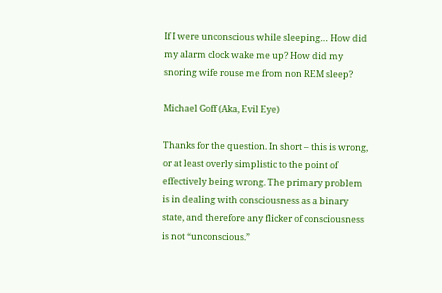If I were unconscious while sleeping… How did my alarm clock wake me up? How did my snoring wife rouse me from non REM sleep?

Michael Goff (Aka, Evil Eye)

Thanks for the question. In short – this is wrong, or at least overly simplistic to the point of effectively being wrong. The primary problem is in dealing with consciousness as a binary state, and therefore any flicker of consciousness is not “unconscious.”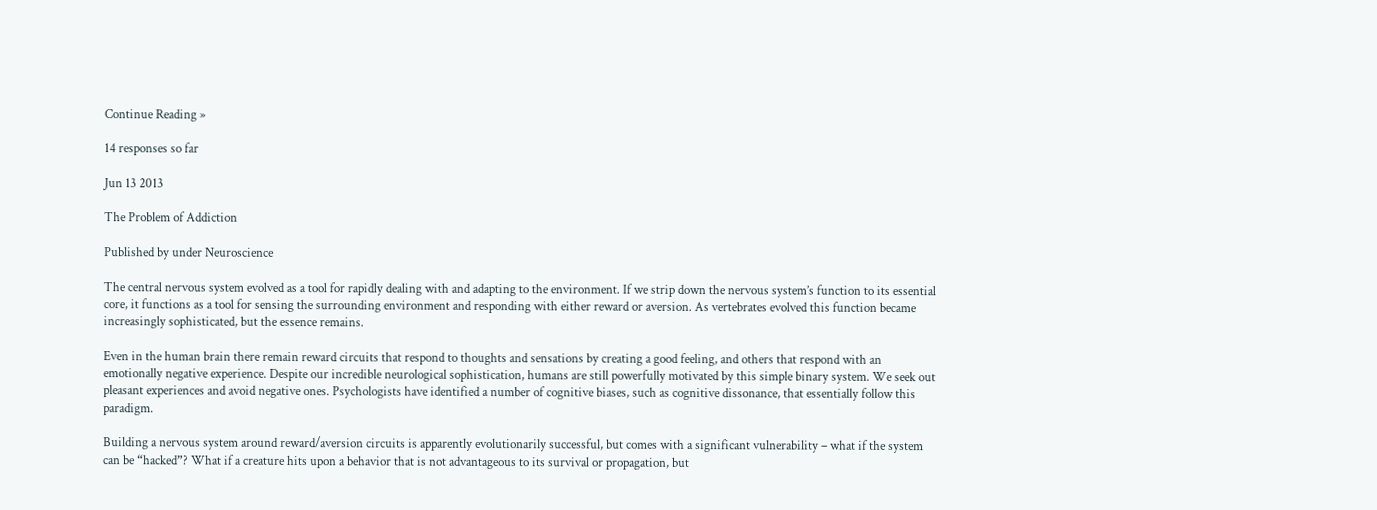Continue Reading »

14 responses so far

Jun 13 2013

The Problem of Addiction

Published by under Neuroscience

The central nervous system evolved as a tool for rapidly dealing with and adapting to the environment. If we strip down the nervous system’s function to its essential core, it functions as a tool for sensing the surrounding environment and responding with either reward or aversion. As vertebrates evolved this function became increasingly sophisticated, but the essence remains.

Even in the human brain there remain reward circuits that respond to thoughts and sensations by creating a good feeling, and others that respond with an emotionally negative experience. Despite our incredible neurological sophistication, humans are still powerfully motivated by this simple binary system. We seek out pleasant experiences and avoid negative ones. Psychologists have identified a number of cognitive biases, such as cognitive dissonance, that essentially follow this paradigm.

Building a nervous system around reward/aversion circuits is apparently evolutionarily successful, but comes with a significant vulnerability – what if the system can be “hacked”? What if a creature hits upon a behavior that is not advantageous to its survival or propagation, but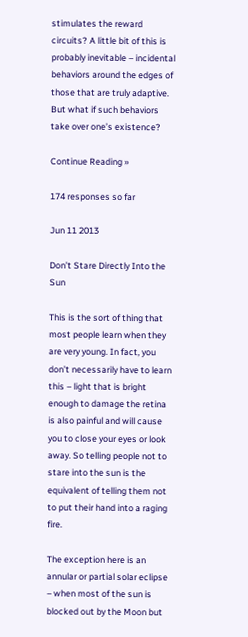stimulates the reward circuits? A little bit of this is probably inevitable – incidental behaviors around the edges of those that are truly adaptive. But what if such behaviors take over one’s existence?

Continue Reading »

174 responses so far

Jun 11 2013

Don’t Stare Directly Into the Sun

This is the sort of thing that most people learn when they are very young. In fact, you don’t necessarily have to learn this – light that is bright enough to damage the retina is also painful and will cause you to close your eyes or look away. So telling people not to stare into the sun is the equivalent of telling them not to put their hand into a raging fire.

The exception here is an annular or partial solar eclipse – when most of the sun is blocked out by the Moon but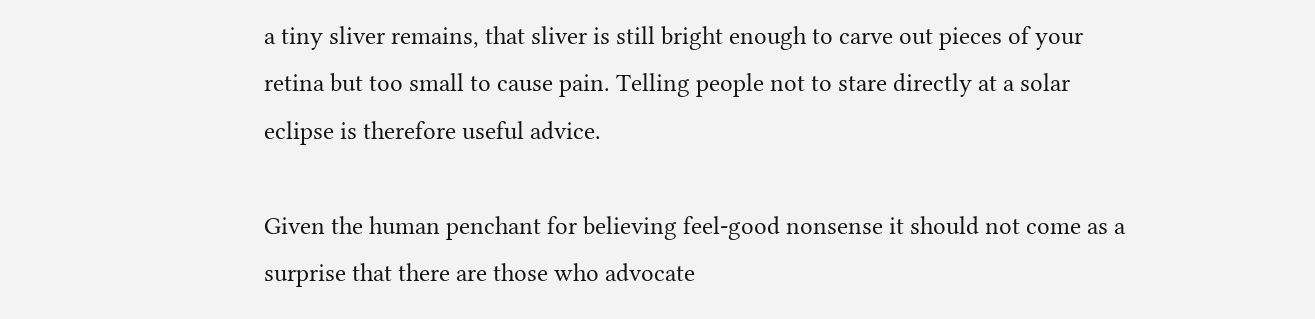a tiny sliver remains, that sliver is still bright enough to carve out pieces of your retina but too small to cause pain. Telling people not to stare directly at a solar eclipse is therefore useful advice.

Given the human penchant for believing feel-good nonsense it should not come as a surprise that there are those who advocate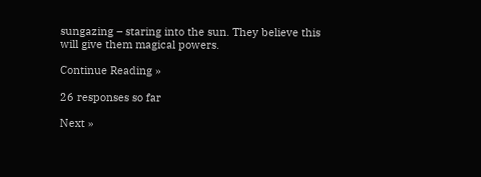sungazing – staring into the sun. They believe this will give them magical powers.

Continue Reading »

26 responses so far

Next »